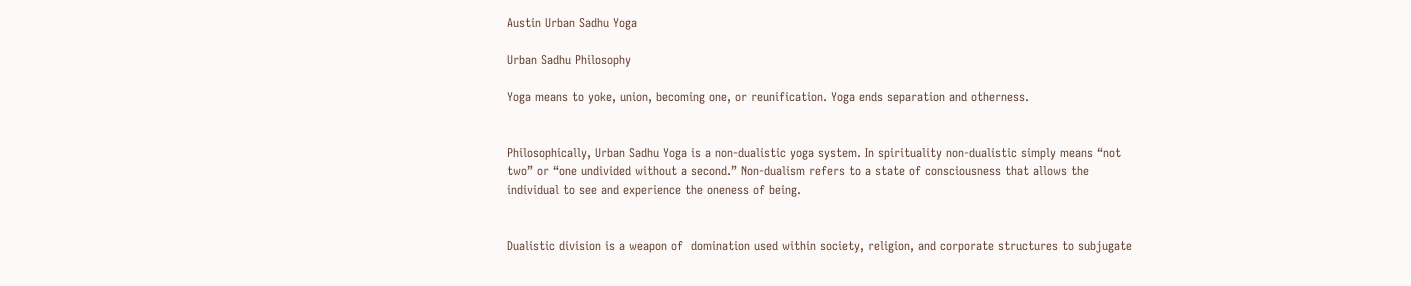Austin Urban Sadhu Yoga

Urban Sadhu Philosophy

Yoga means to yoke, union, becoming one, or reunification. Yoga ends separation and otherness.


Philosophically, Urban Sadhu Yoga is a non-dualistic yoga system. In spirituality non-dualistic simply means “not two” or “one undivided without a second.” Non-dualism refers to a state of consciousness that allows the individual to see and experience the oneness of being.


Dualistic division is a weapon of  domination used within society, religion, and corporate structures to subjugate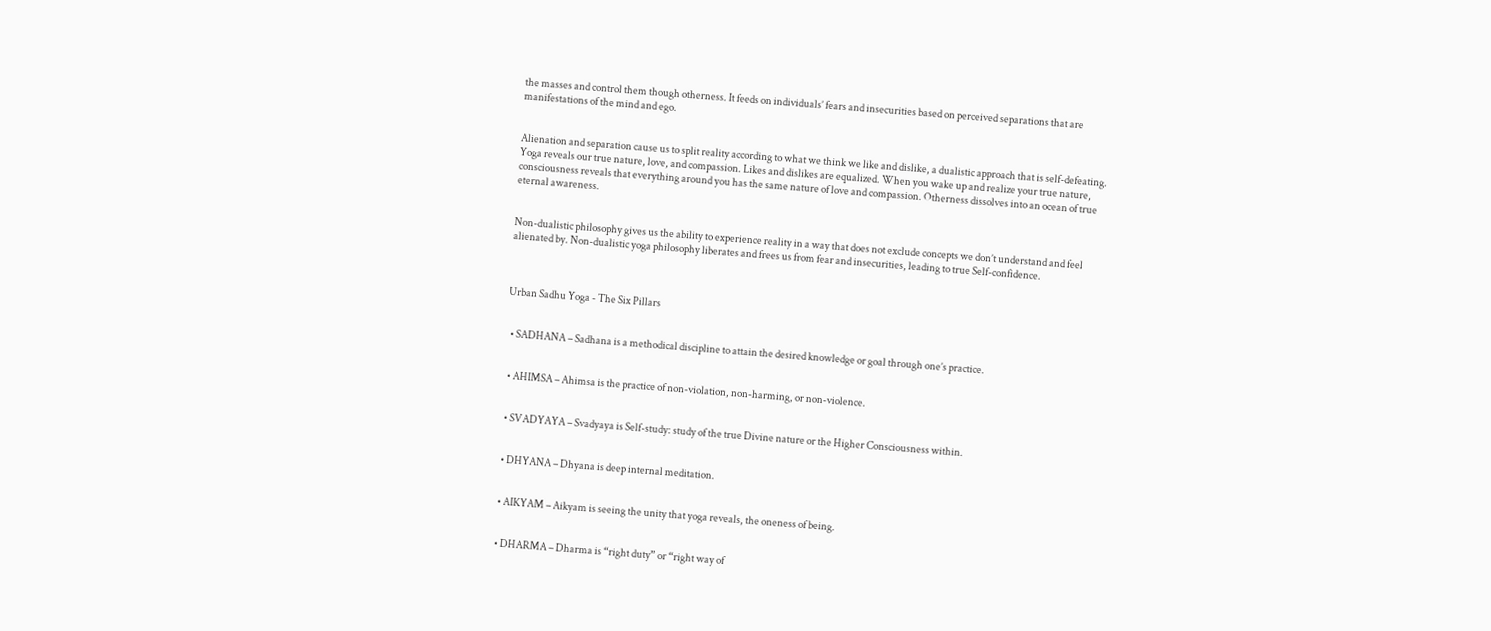the masses and control them though otherness. It feeds on individuals’ fears and insecurities based on perceived separations that are manifestations of the mind and ego.


Alienation and separation cause us to split reality according to what we think we like and dislike, a dualistic approach that is self-defeating. Yoga reveals our true nature, love, and compassion. Likes and dislikes are equalized. When you wake up and realize your true nature, consciousness reveals that everything around you has the same nature of love and compassion. Otherness dissolves into an ocean of true eternal awareness.


Non-dualistic philosophy gives us the ability to experience reality in a way that does not exclude concepts we don’t understand and feel alienated by. Non-dualistic yoga philosophy liberates and frees us from fear and insecurities, leading to true Self-confidence.



Urban Sadhu Yoga - The Six Pillars


  • SADHANA – Sadhana is a methodical discipline to attain the desired knowledge or goal through one’s practice.


  • AHIMSA – Ahimsa is the practice of non-violation, non-harming, or non-violence.


  • SVADYAYA – Svadyaya is Self-study: study of the true Divine nature or the Higher Consciousness within.


  • DHYANA – Dhyana is deep internal meditation.


  • AIKYAM – Aikyam is seeing the unity that yoga reveals, the oneness of being.


  • DHARMA – Dharma is “right duty” or “right way of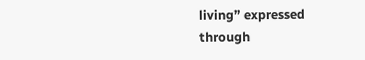living” expressed through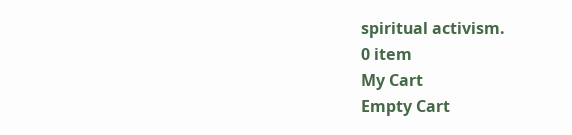spiritual activism.
0 item
My Cart
Empty Cart